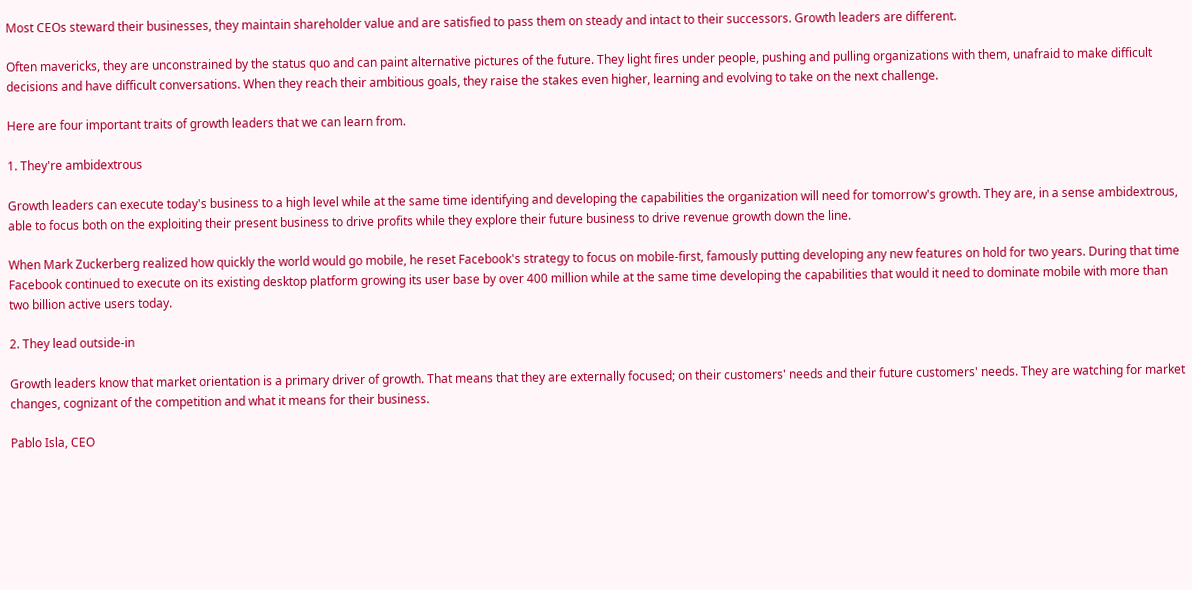Most CEOs steward their businesses, they maintain shareholder value and are satisfied to pass them on steady and intact to their successors. Growth leaders are different.

Often mavericks, they are unconstrained by the status quo and can paint alternative pictures of the future. They light fires under people, pushing and pulling organizations with them, unafraid to make difficult decisions and have difficult conversations. When they reach their ambitious goals, they raise the stakes even higher, learning and evolving to take on the next challenge.

Here are four important traits of growth leaders that we can learn from.

1. They're ambidextrous

Growth leaders can execute today's business to a high level while at the same time identifying and developing the capabilities the organization will need for tomorrow's growth. They are, in a sense ambidextrous, able to focus both on the exploiting their present business to drive profits while they explore their future business to drive revenue growth down the line.

When Mark Zuckerberg realized how quickly the world would go mobile, he reset Facebook's strategy to focus on mobile-first, famously putting developing any new features on hold for two years. During that time Facebook continued to execute on its existing desktop platform growing its user base by over 400 million while at the same time developing the capabilities that would it need to dominate mobile with more than two billion active users today.

2. They lead outside-in

Growth leaders know that market orientation is a primary driver of growth. That means that they are externally focused; on their customers' needs and their future customers' needs. They are watching for market changes, cognizant of the competition and what it means for their business.

Pablo Isla, CEO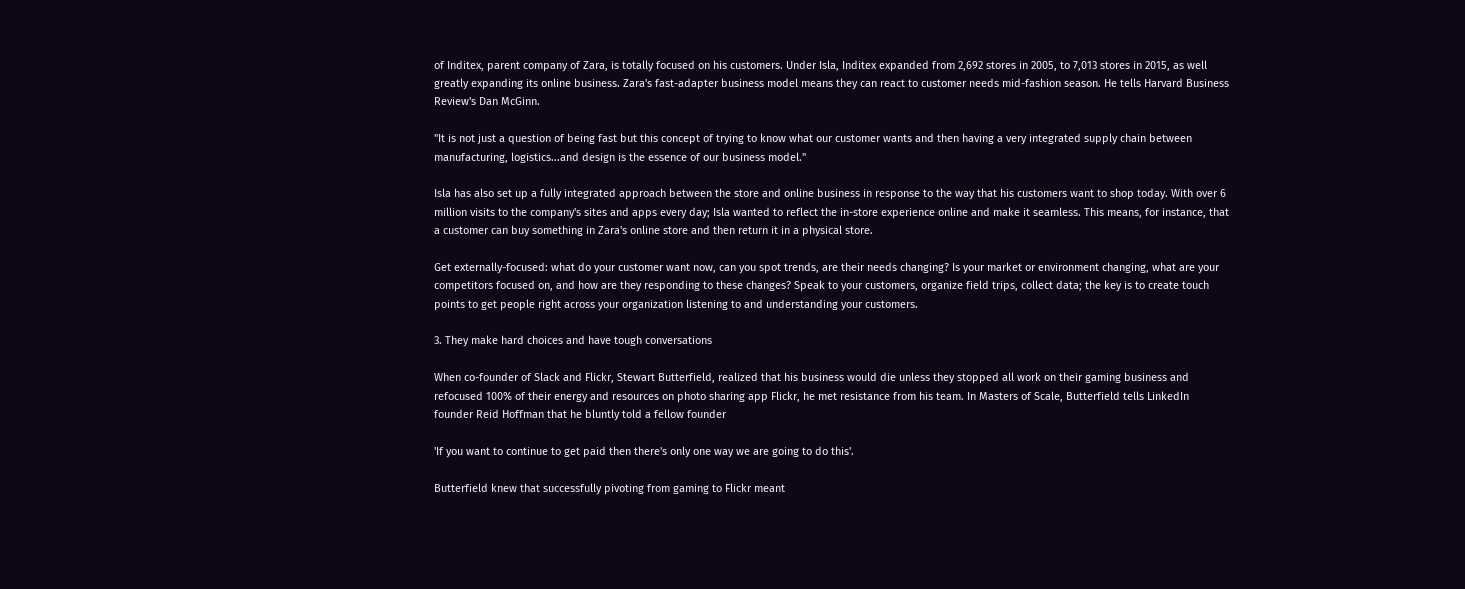of Inditex, parent company of Zara, is totally focused on his customers. Under Isla, Inditex expanded from 2,692 stores in 2005, to 7,013 stores in 2015, as well greatly expanding its online business. Zara's fast-adapter business model means they can react to customer needs mid-fashion season. He tells Harvard Business Review's Dan McGinn.

"It is not just a question of being fast but this concept of trying to know what our customer wants and then having a very integrated supply chain between manufacturing, logistics...and design is the essence of our business model."

Isla has also set up a fully integrated approach between the store and online business in response to the way that his customers want to shop today. With over 6 million visits to the company's sites and apps every day; Isla wanted to reflect the in-store experience online and make it seamless. This means, for instance, that a customer can buy something in Zara's online store and then return it in a physical store.

Get externally-focused: what do your customer want now, can you spot trends, are their needs changing? Is your market or environment changing, what are your competitors focused on, and how are they responding to these changes? Speak to your customers, organize field trips, collect data; the key is to create touch points to get people right across your organization listening to and understanding your customers.

3. They make hard choices and have tough conversations

When co-founder of Slack and Flickr, Stewart Butterfield, realized that his business would die unless they stopped all work on their gaming business and refocused 100% of their energy and resources on photo sharing app Flickr, he met resistance from his team. In Masters of Scale, Butterfield tells LinkedIn founder Reid Hoffman that he bluntly told a fellow founder

'If you want to continue to get paid then there's only one way we are going to do this'.

Butterfield knew that successfully pivoting from gaming to Flickr meant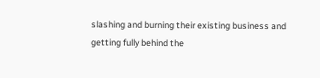slashing and burning their existing business and getting fully behind the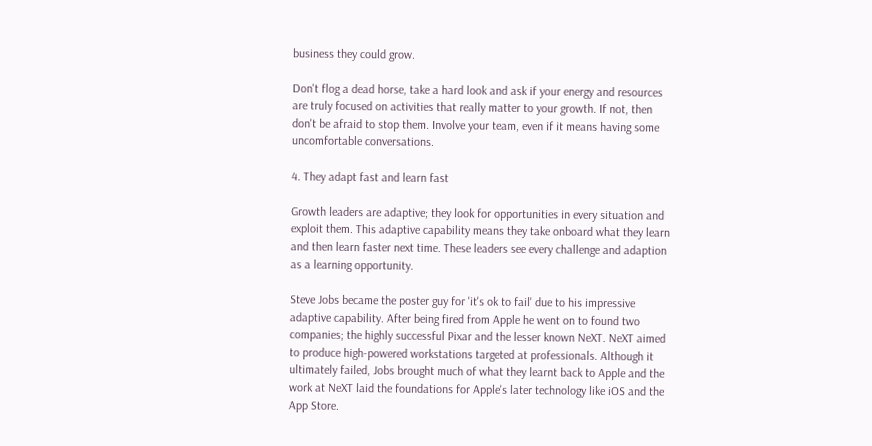business they could grow.

Don't flog a dead horse, take a hard look and ask if your energy and resources are truly focused on activities that really matter to your growth. If not, then don't be afraid to stop them. Involve your team, even if it means having some uncomfortable conversations.

4. They adapt fast and learn fast

Growth leaders are adaptive; they look for opportunities in every situation and exploit them. This adaptive capability means they take onboard what they learn and then learn faster next time. These leaders see every challenge and adaption as a learning opportunity.

Steve Jobs became the poster guy for 'it's ok to fail' due to his impressive adaptive capability. After being fired from Apple he went on to found two companies; the highly successful Pixar and the lesser known NeXT. NeXT aimed to produce high-powered workstations targeted at professionals. Although it ultimately failed, Jobs brought much of what they learnt back to Apple and the work at NeXT laid the foundations for Apple's later technology like iOS and the App Store.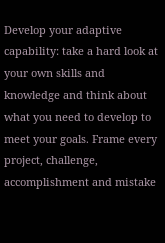Develop your adaptive capability: take a hard look at your own skills and knowledge and think about what you need to develop to meet your goals. Frame every project, challenge, accomplishment and mistake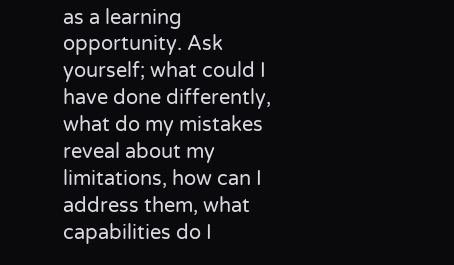as a learning opportunity. Ask yourself; what could I have done differently, what do my mistakes reveal about my limitations, how can I address them, what capabilities do I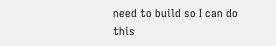need to build so I can do this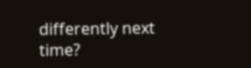differently next time?